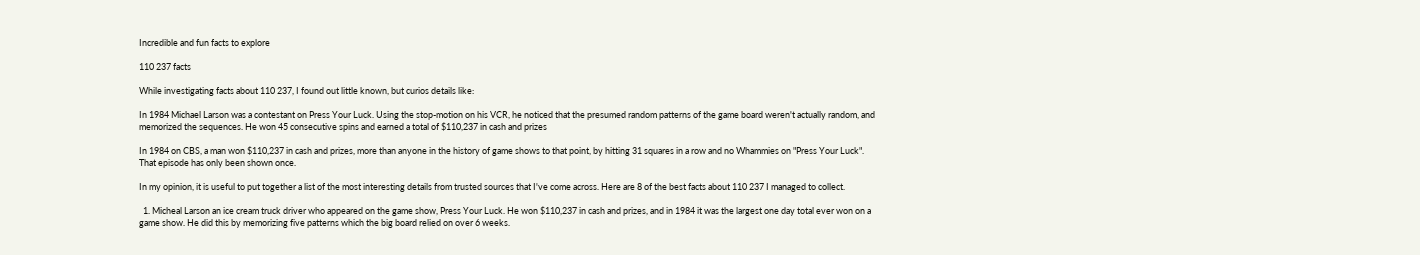Incredible and fun facts to explore

110 237 facts

While investigating facts about 110 237, I found out little known, but curios details like:

In 1984 Michael Larson was a contestant on Press Your Luck. Using the stop-motion on his VCR, he noticed that the presumed random patterns of the game board weren't actually random, and memorized the sequences. He won 45 consecutive spins and earned a total of $110,237 in cash and prizes

In 1984 on CBS, a man won $110,237 in cash and prizes, more than anyone in the history of game shows to that point, by hitting 31 squares in a row and no Whammies on "Press Your Luck". That episode has only been shown once.

In my opinion, it is useful to put together a list of the most interesting details from trusted sources that I've come across. Here are 8 of the best facts about 110 237 I managed to collect.

  1. Micheal Larson an ice cream truck driver who appeared on the game show, Press Your Luck. He won $110,237 in cash and prizes, and in 1984 it was the largest one day total ever won on a game show. He did this by memorizing five patterns which the big board relied on over 6 weeks.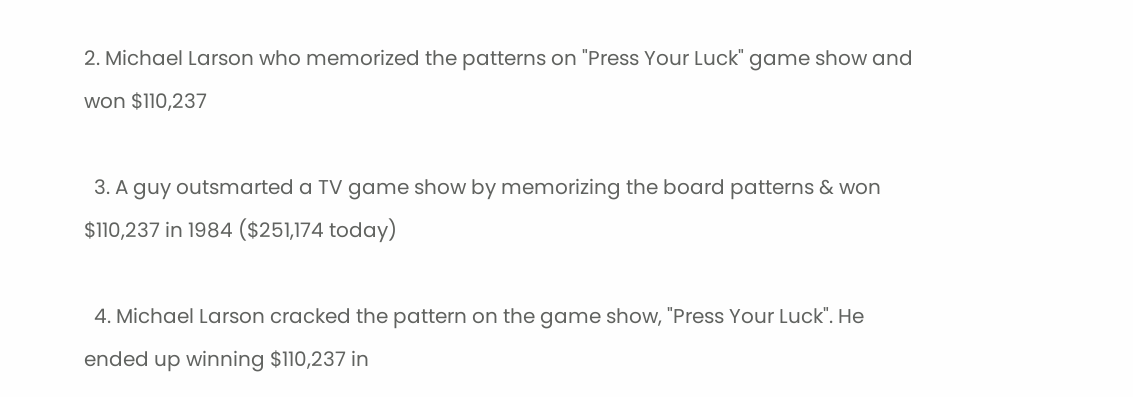2. Michael Larson who memorized the patterns on "Press Your Luck" game show and won $110,237

  3. A guy outsmarted a TV game show by memorizing the board patterns & won $110,237 in 1984 ($251,174 today)

  4. Michael Larson cracked the pattern on the game show, "Press Your Luck". He ended up winning $110,237 in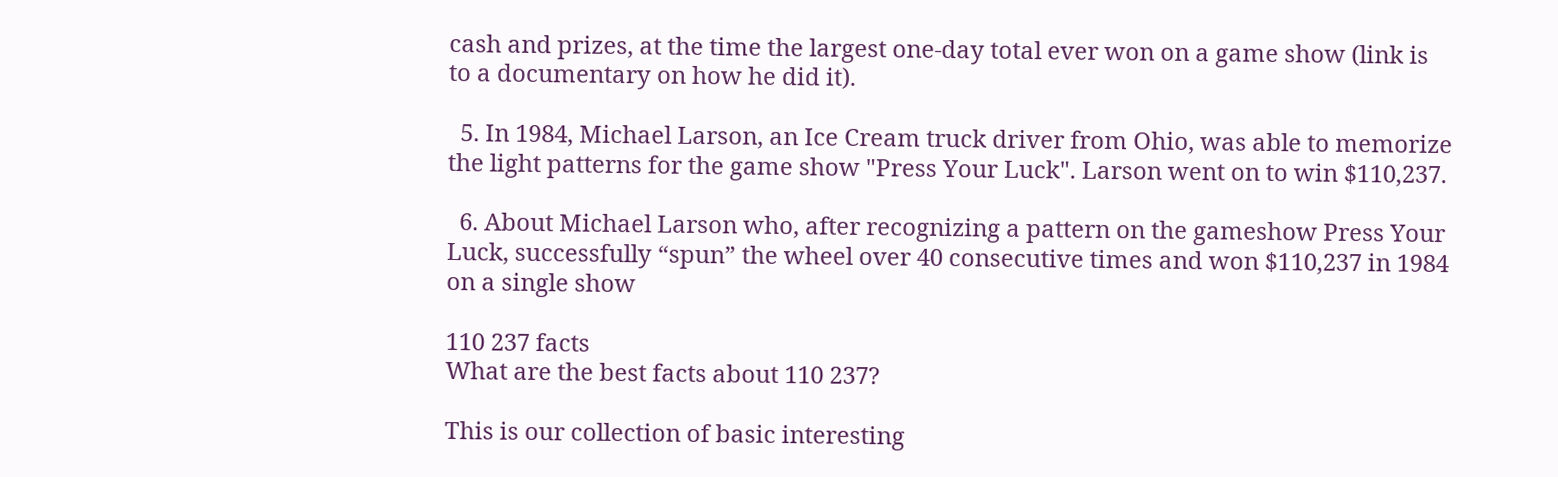cash and prizes, at the time the largest one-day total ever won on a game show (link is to a documentary on how he did it).

  5. In 1984, Michael Larson, an Ice Cream truck driver from Ohio, was able to memorize the light patterns for the game show "Press Your Luck". Larson went on to win $110,237.

  6. About Michael Larson who, after recognizing a pattern on the gameshow Press Your Luck, successfully “spun” the wheel over 40 consecutive times and won $110,237 in 1984 on a single show

110 237 facts
What are the best facts about 110 237?

This is our collection of basic interesting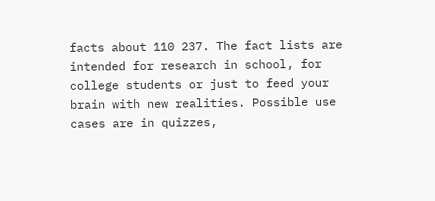facts about 110 237. The fact lists are intended for research in school, for college students or just to feed your brain with new realities. Possible use cases are in quizzes,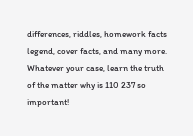differences, riddles, homework facts legend, cover facts, and many more. Whatever your case, learn the truth of the matter why is 110 237 so important!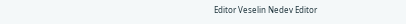Editor Veselin Nedev Editor